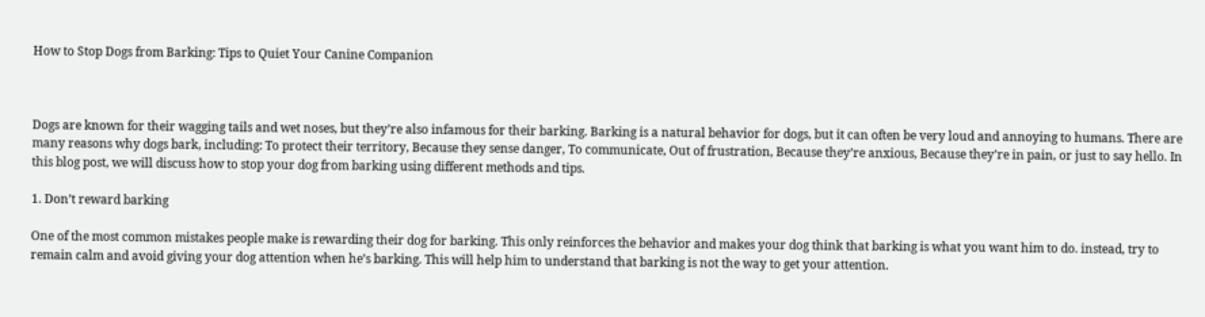How to Stop Dogs from Barking: Tips to Quiet Your Canine Companion



Dogs are known for their wagging tails and wet noses, but they’re also infamous for their barking. Barking is a natural behavior for dogs, but it can often be very loud and annoying to humans. There are many reasons why dogs bark, including: To protect their territory, Because they sense danger, To communicate, Out of frustration, Because they’re anxious, Because they’re in pain, or just to say hello. In this blog post, we will discuss how to stop your dog from barking using different methods and tips.

1. Don’t reward barking

One of the most common mistakes people make is rewarding their dog for barking. This only reinforces the behavior and makes your dog think that barking is what you want him to do. instead, try to remain calm and avoid giving your dog attention when he’s barking. This will help him to understand that barking is not the way to get your attention.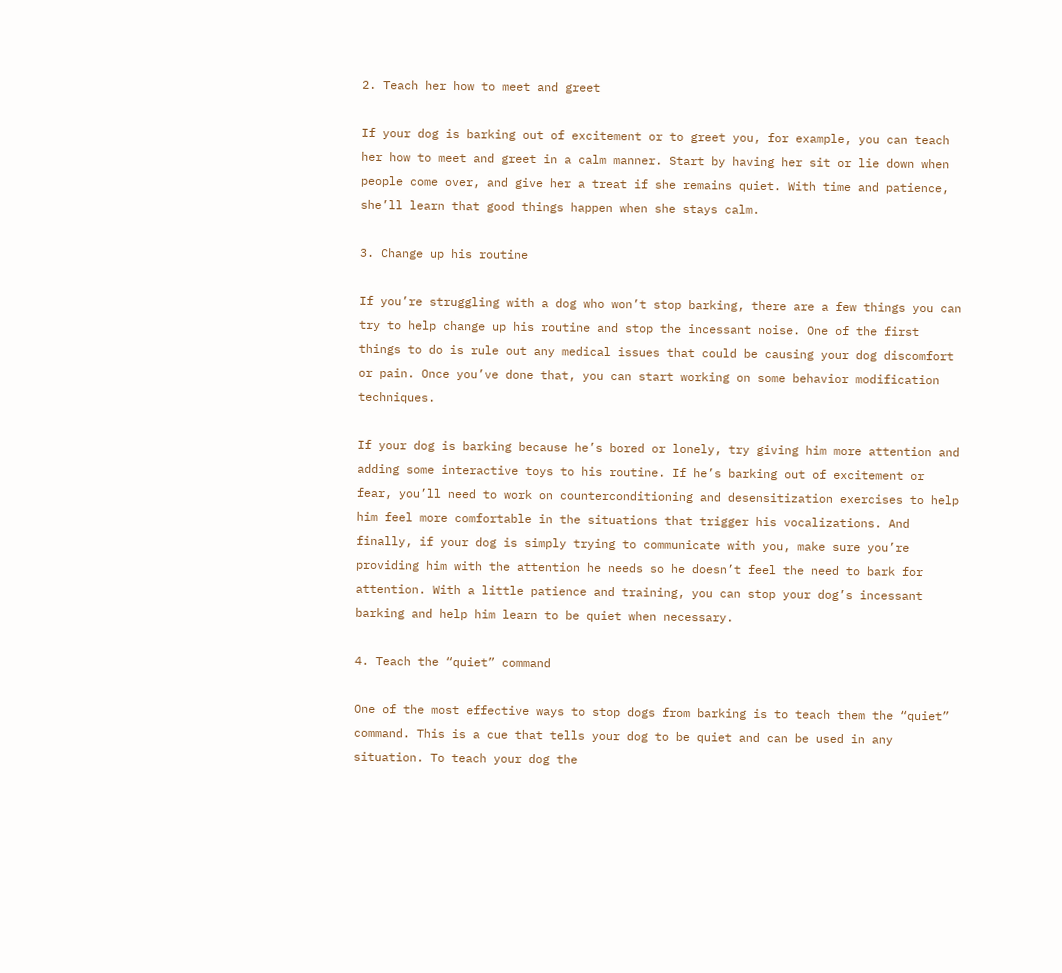2. Teach her how to meet and greet

If your dog is barking out of excitement or to greet you, for example, you can teach her how to meet and greet in a calm manner. Start by having her sit or lie down when people come over, and give her a treat if she remains quiet. With time and patience, she’ll learn that good things happen when she stays calm.

3. Change up his routine

If you’re struggling with a dog who won’t stop barking, there are a few things you can try to help change up his routine and stop the incessant noise. One of the first things to do is rule out any medical issues that could be causing your dog discomfort or pain. Once you’ve done that, you can start working on some behavior modification techniques.

If your dog is barking because he’s bored or lonely, try giving him more attention and adding some interactive toys to his routine. If he’s barking out of excitement or fear, you’ll need to work on counterconditioning and desensitization exercises to help him feel more comfortable in the situations that trigger his vocalizations. And finally, if your dog is simply trying to communicate with you, make sure you’re providing him with the attention he needs so he doesn’t feel the need to bark for attention. With a little patience and training, you can stop your dog’s incessant barking and help him learn to be quiet when necessary.

4. Teach the “quiet” command

One of the most effective ways to stop dogs from barking is to teach them the “quiet” command. This is a cue that tells your dog to be quiet and can be used in any situation. To teach your dog the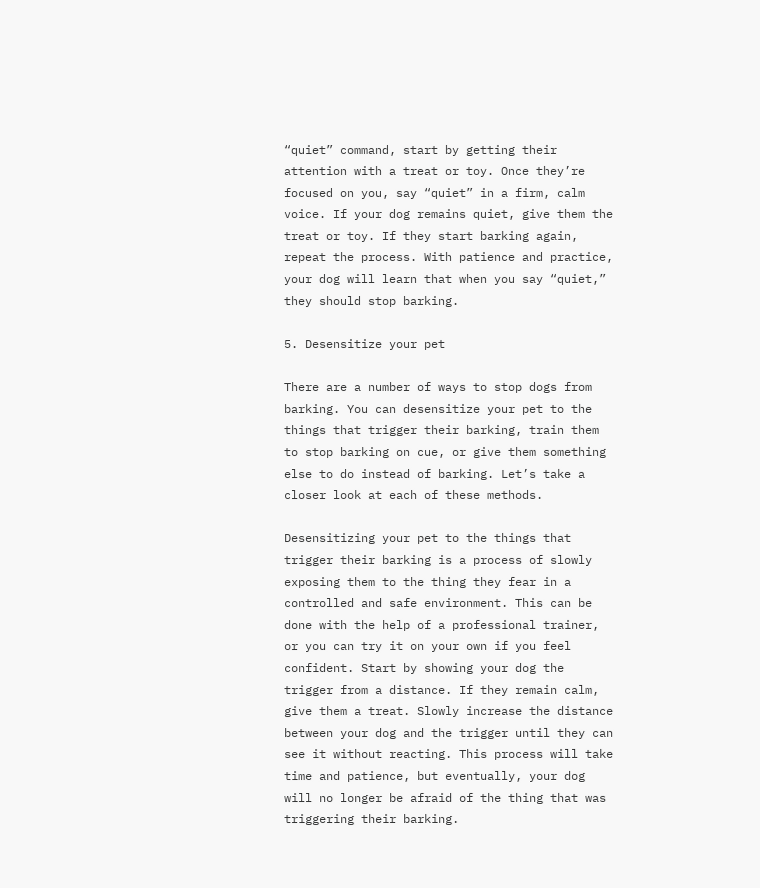“quiet” command, start by getting their attention with a treat or toy. Once they’re focused on you, say “quiet” in a firm, calm voice. If your dog remains quiet, give them the treat or toy. If they start barking again, repeat the process. With patience and practice, your dog will learn that when you say “quiet,” they should stop barking.

5. Desensitize your pet

There are a number of ways to stop dogs from barking. You can desensitize your pet to the things that trigger their barking, train them to stop barking on cue, or give them something else to do instead of barking. Let’s take a closer look at each of these methods.

Desensitizing your pet to the things that trigger their barking is a process of slowly exposing them to the thing they fear in a controlled and safe environment. This can be done with the help of a professional trainer, or you can try it on your own if you feel confident. Start by showing your dog the trigger from a distance. If they remain calm, give them a treat. Slowly increase the distance between your dog and the trigger until they can see it without reacting. This process will take time and patience, but eventually, your dog will no longer be afraid of the thing that was triggering their barking.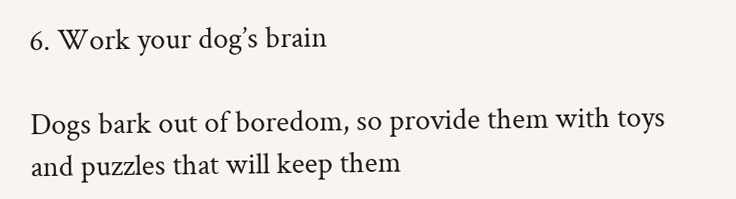6. Work your dog’s brain

Dogs bark out of boredom, so provide them with toys and puzzles that will keep them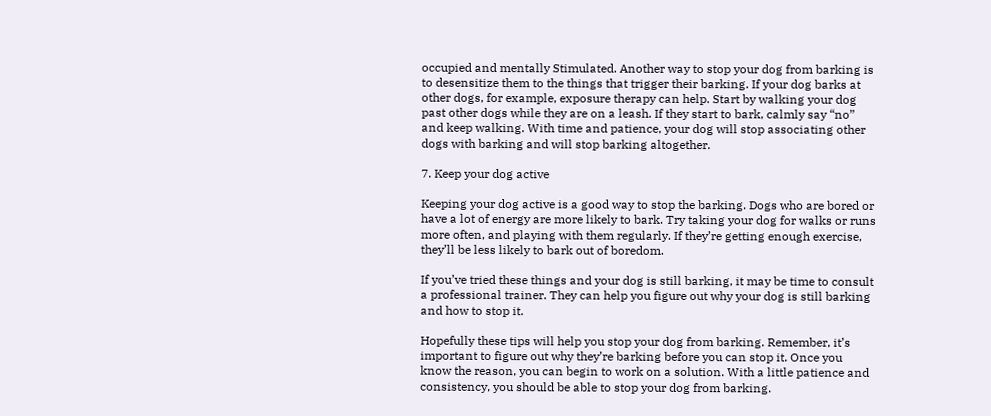occupied and mentally Stimulated. Another way to stop your dog from barking is to desensitize them to the things that trigger their barking. If your dog barks at other dogs, for example, exposure therapy can help. Start by walking your dog past other dogs while they are on a leash. If they start to bark, calmly say “no” and keep walking. With time and patience, your dog will stop associating other dogs with barking and will stop barking altogether.

7. Keep your dog active

Keeping your dog active is a good way to stop the barking. Dogs who are bored or have a lot of energy are more likely to bark. Try taking your dog for walks or runs more often, and playing with them regularly. If they’re getting enough exercise, they’ll be less likely to bark out of boredom.

If you’ve tried these things and your dog is still barking, it may be time to consult a professional trainer. They can help you figure out why your dog is still barking and how to stop it.

Hopefully these tips will help you stop your dog from barking. Remember, it’s important to figure out why they’re barking before you can stop it. Once you know the reason, you can begin to work on a solution. With a little patience and consistency, you should be able to stop your dog from barking.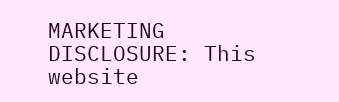MARKETING DISCLOSURE: This website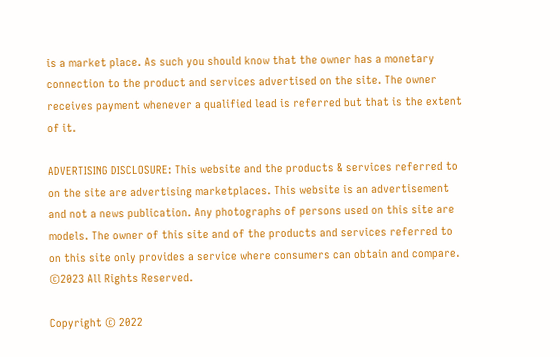is a market place. As such you should know that the owner has a monetary connection to the product and services advertised on the site. The owner receives payment whenever a qualified lead is referred but that is the extent of it.

ADVERTISING DISCLOSURE: This website and the products & services referred to on the site are advertising marketplaces. This website is an advertisement and not a news publication. Any photographs of persons used on this site are models. The owner of this site and of the products and services referred to on this site only provides a service where consumers can obtain and compare. ©2023 All Rights Reserved.

Copyright © 2022